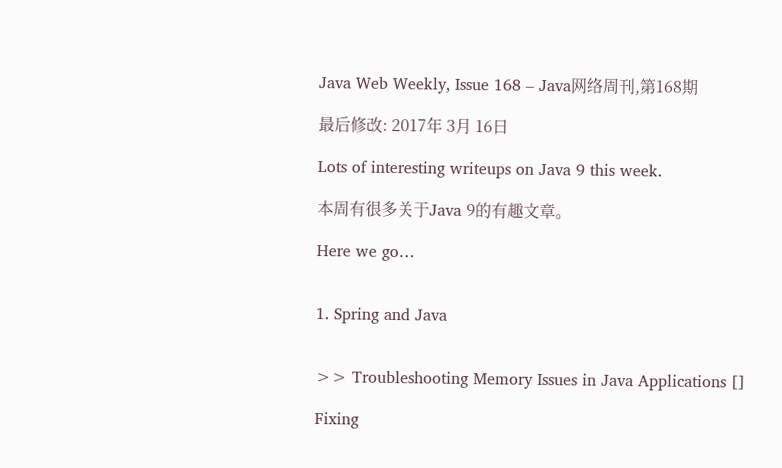Java Web Weekly, Issue 168 – Java网络周刊,第168期

最后修改: 2017年 3月 16日

Lots of interesting writeups on Java 9 this week.

本周有很多关于Java 9的有趣文章。

Here we go…


1. Spring and Java


>> Troubleshooting Memory Issues in Java Applications []

Fixing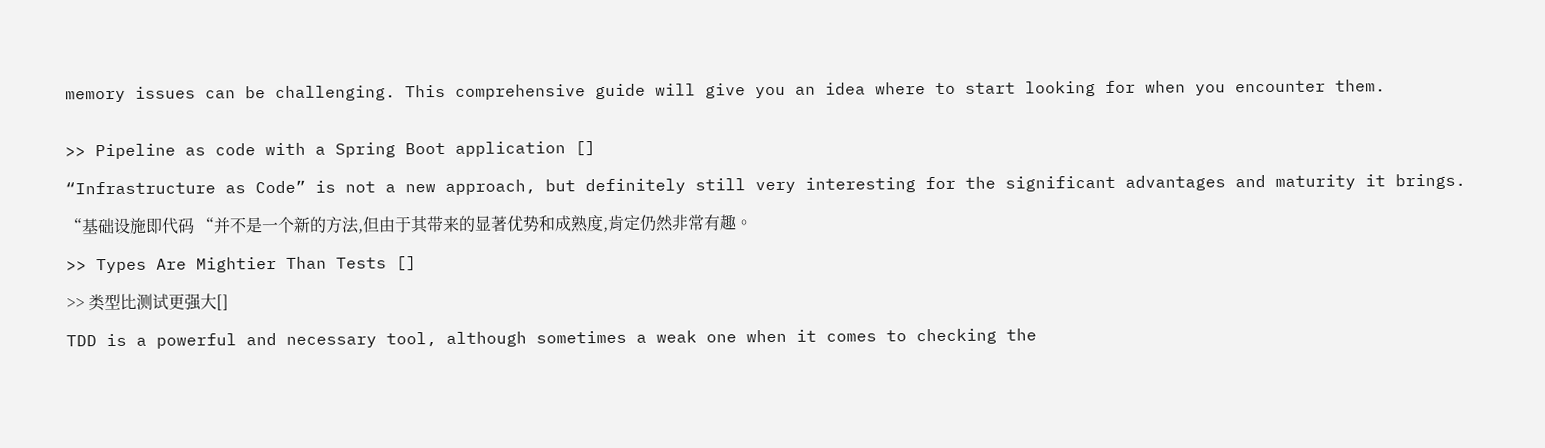memory issues can be challenging. This comprehensive guide will give you an idea where to start looking for when you encounter them.


>> Pipeline as code with a Spring Boot application []

“Infrastructure as Code” is not a new approach, but definitely still very interesting for the significant advantages and maturity it brings.

“基础设施即代码 “并不是一个新的方法,但由于其带来的显著优势和成熟度,肯定仍然非常有趣。

>> Types Are Mightier Than Tests []

>> 类型比测试更强大[]

TDD is a powerful and necessary tool, although sometimes a weak one when it comes to checking the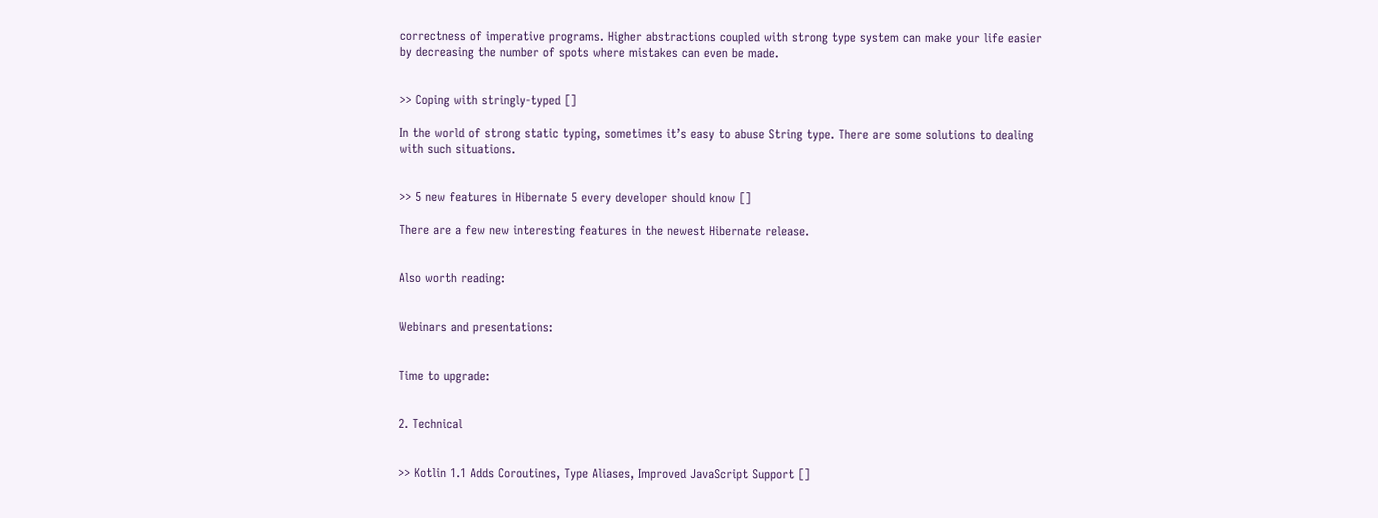correctness of imperative programs. Higher abstractions coupled with strong type system can make your life easier by decreasing the number of spots where mistakes can even be made.


>> Coping with stringly-typed []

In the world of strong static typing, sometimes it’s easy to abuse String type. There are some solutions to dealing with such situations.


>> 5 new features in Hibernate 5 every developer should know []

There are a few new interesting features in the newest Hibernate release.


Also worth reading:


Webinars and presentations:


Time to upgrade:


2. Technical


>> Kotlin 1.1 Adds Coroutines, Type Aliases, Improved JavaScript Support []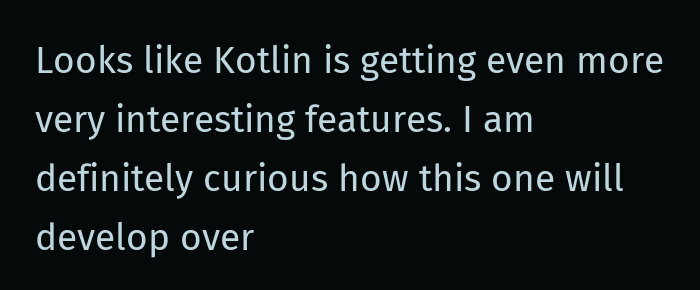Looks like Kotlin is getting even more very interesting features. I am definitely curious how this one will develop over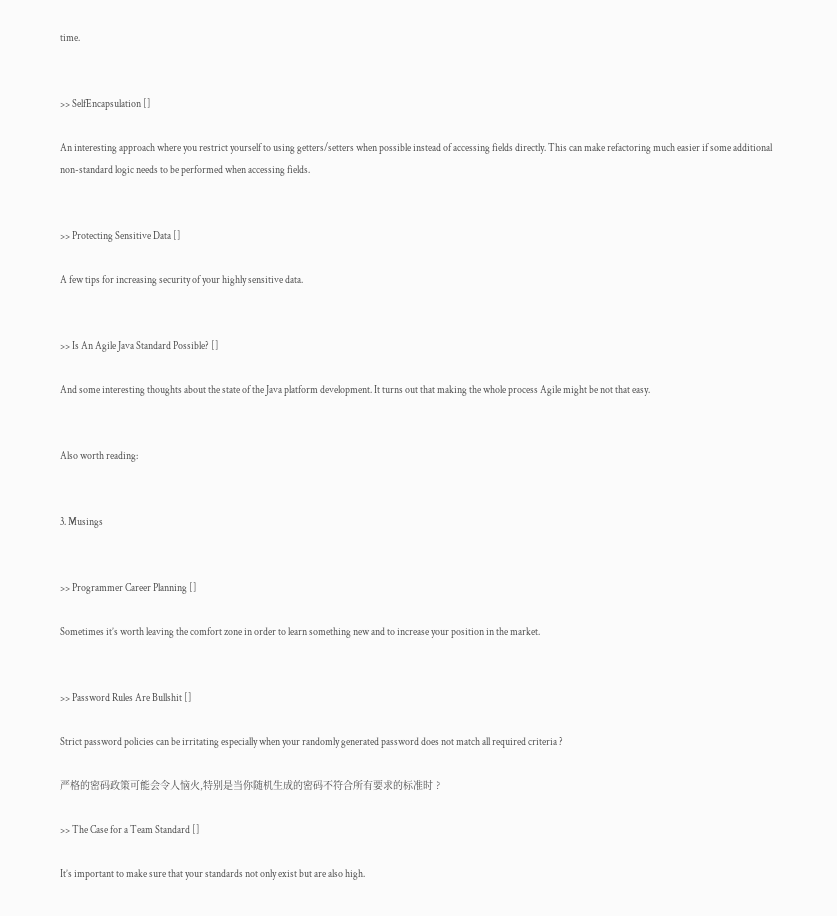time.


>> SelfEncapsulation []

An interesting approach where you restrict yourself to using getters/setters when possible instead of accessing fields directly. This can make refactoring much easier if some additional non-standard logic needs to be performed when accessing fields.


>> Protecting Sensitive Data []

A few tips for increasing security of your highly sensitive data.


>> Is An Agile Java Standard Possible? []

And some interesting thoughts about the state of the Java platform development. It turns out that making the whole process Agile might be not that easy.


Also worth reading:


3. Musings


>> Programmer Career Planning []

Sometimes it’s worth leaving the comfort zone in order to learn something new and to increase your position in the market.


>> Password Rules Are Bullshit []

Strict password policies can be irritating especially when your randomly generated password does not match all required criteria ?

严格的密码政策可能会令人恼火,特别是当你随机生成的密码不符合所有要求的标准时 ?

>> The Case for a Team Standard []

It’s important to make sure that your standards not only exist but are also high.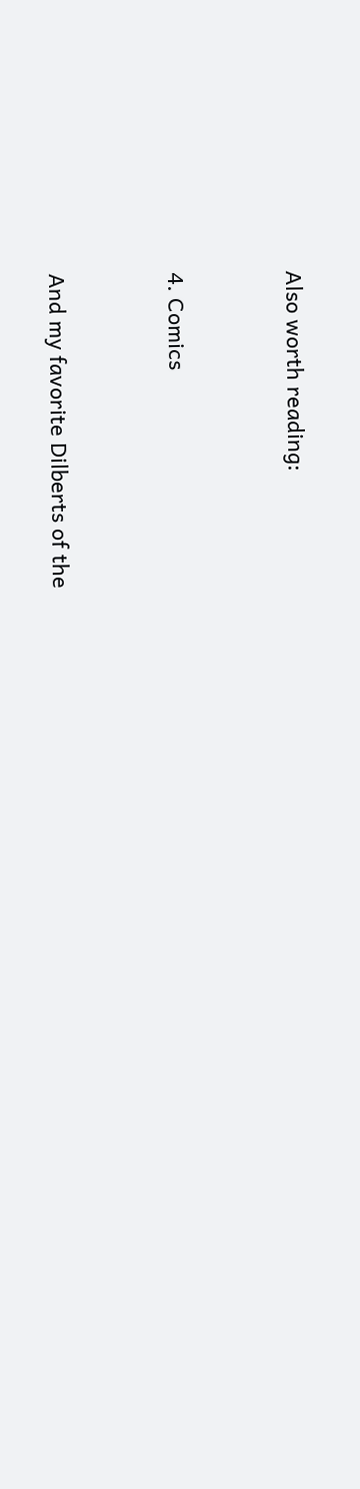Also worth reading:


4. Comics


And my favorite Dilberts of the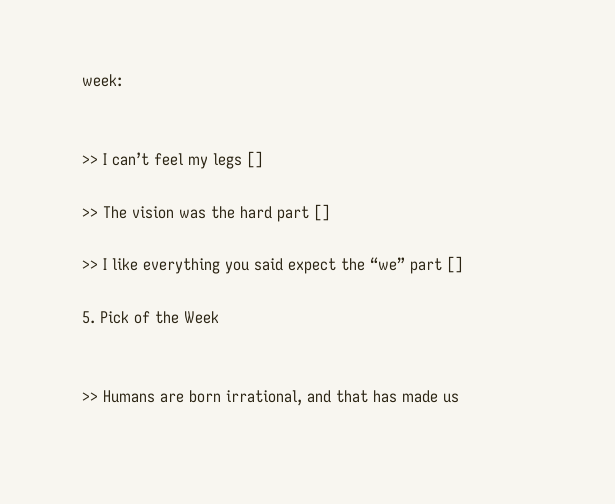week:


>> I can’t feel my legs []

>> The vision was the hard part []

>> I like everything you said expect the “we” part []

5. Pick of the Week


>> Humans are born irrational, and that has made us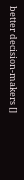better decision-makers []